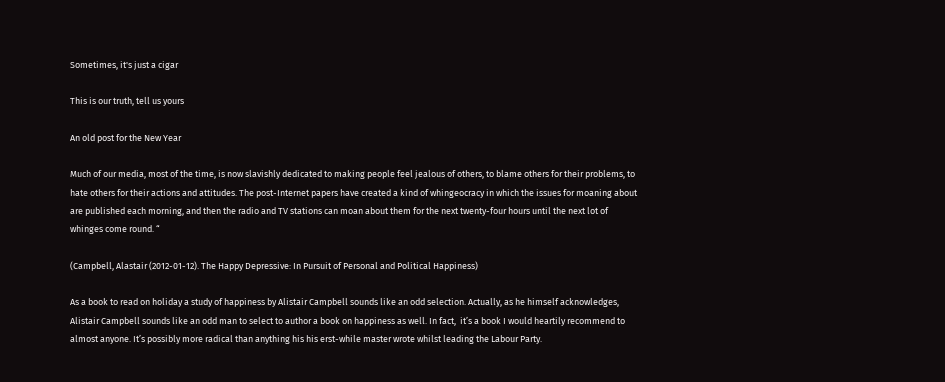Sometimes, it's just a cigar

This is our truth, tell us yours

An old post for the New Year

Much of our media, most of the time, is now slavishly dedicated to making people feel jealous of others, to blame others for their problems, to hate others for their actions and attitudes. The post-Internet papers have created a kind of whingeocracy in which the issues for moaning about are published each morning, and then the radio and TV stations can moan about them for the next twenty-four hours until the next lot of whinges come round. “

(Campbell, Alastair (2012-01-12). The Happy Depressive: In Pursuit of Personal and Political Happiness)

As a book to read on holiday a study of happiness by Alistair Campbell sounds like an odd selection. Actually, as he himself acknowledges, Alistair Campbell sounds like an odd man to select to author a book on happiness as well. In fact,  it’s a book I would heartily recommend to almost anyone. It’s possibly more radical than anything his his erst-while master wrote whilst leading the Labour Party.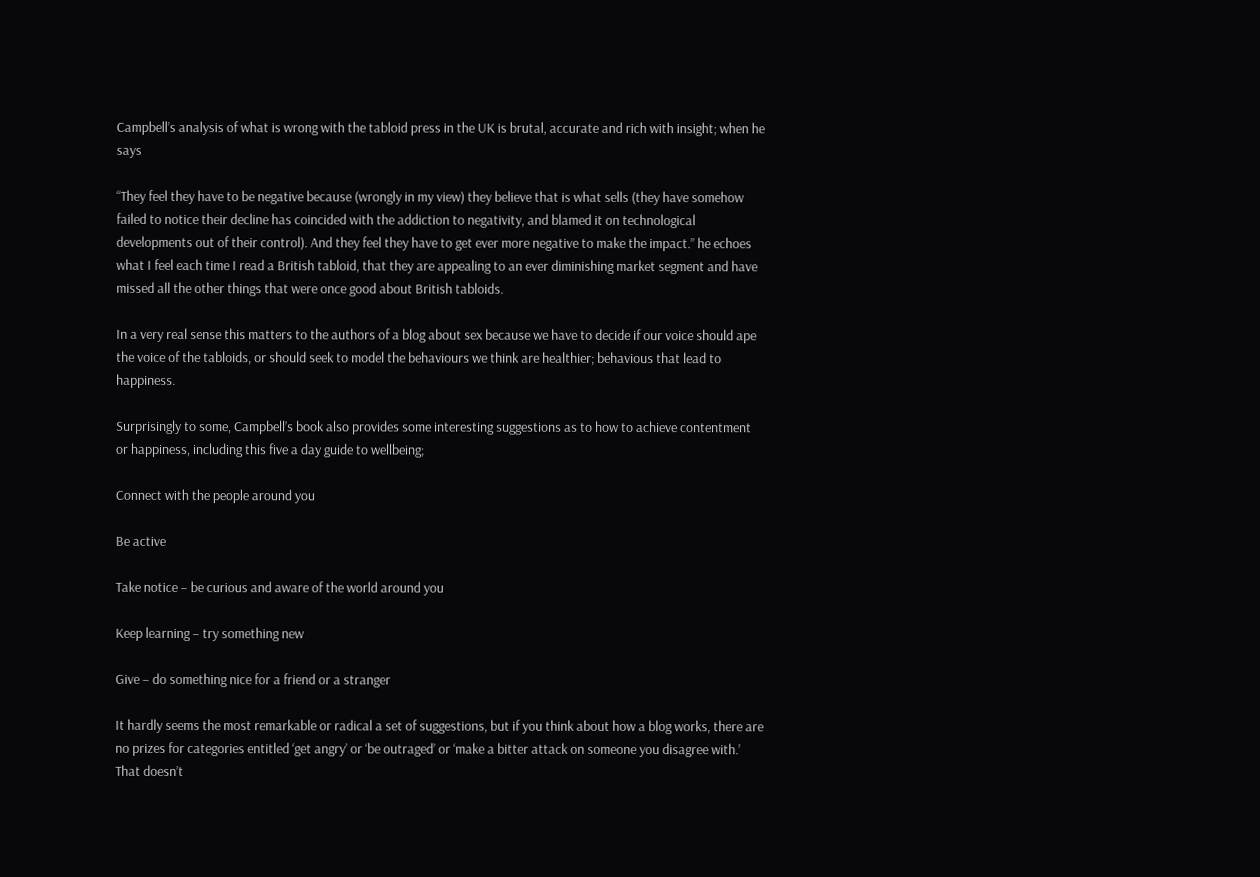Campbell’s analysis of what is wrong with the tabloid press in the UK is brutal, accurate and rich with insight; when he says

“They feel they have to be negative because (wrongly in my view) they believe that is what sells (they have somehow failed to notice their decline has coincided with the addiction to negativity, and blamed it on technological developments out of their control). And they feel they have to get ever more negative to make the impact.” he echoes what I feel each time I read a British tabloid, that they are appealing to an ever diminishing market segment and have missed all the other things that were once good about British tabloids.

In a very real sense this matters to the authors of a blog about sex because we have to decide if our voice should ape the voice of the tabloids, or should seek to model the behaviours we think are healthier; behavious that lead to happiness.

Surprisingly to some, Campbell’s book also provides some interesting suggestions as to how to achieve contentment or happiness, including this five a day guide to wellbeing;

Connect with the people around you

Be active

Take notice – be curious and aware of the world around you

Keep learning – try something new

Give – do something nice for a friend or a stranger

It hardly seems the most remarkable or radical a set of suggestions, but if you think about how a blog works, there are no prizes for categories entitled ‘get angry’ or ‘be outraged’ or ‘make a bitter attack on someone you disagree with.’ That doesn’t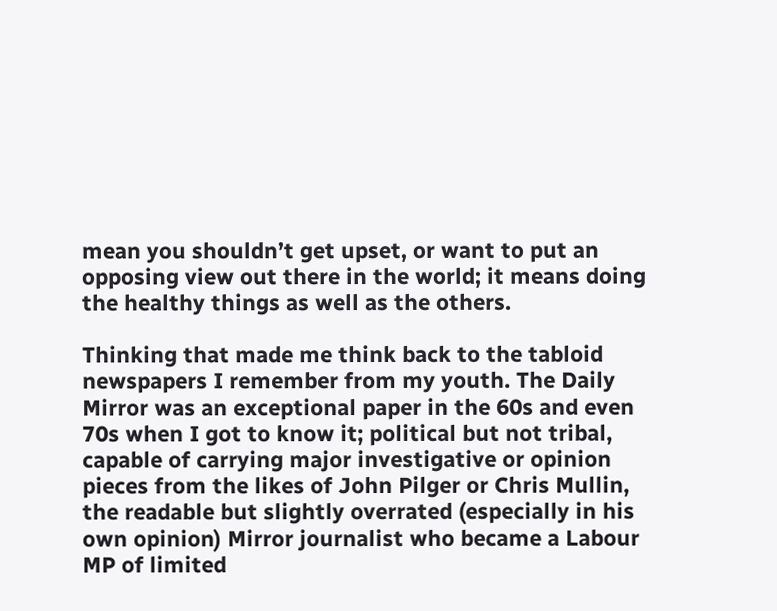mean you shouldn’t get upset, or want to put an opposing view out there in the world; it means doing the healthy things as well as the others.

Thinking that made me think back to the tabloid newspapers I remember from my youth. The Daily Mirror was an exceptional paper in the 60s and even  70s when I got to know it; political but not tribal, capable of carrying major investigative or opinion pieces from the likes of John Pilger or Chris Mullin, the readable but slightly overrated (especially in his own opinion) Mirror journalist who became a Labour MP of limited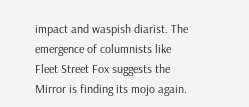impact and waspish diarist. The emergence of columnists like Fleet Street Fox suggests the Mirror is finding its mojo again.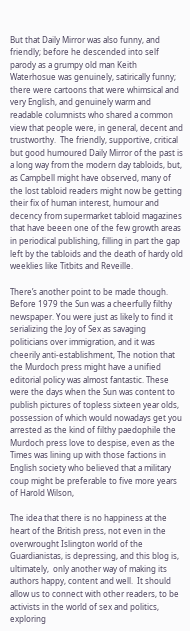But that Daily Mirror was also funny, and friendly; before he descended into self parody as a grumpy old man Keith Waterhosue was genuinely, satirically funny; there were cartoons that were whimsical and very English, and genuinely warm and readable columnists who shared a common view that people were, in general, decent and trustworthy.  The friendly, supportive, critical but good humoured Daily Mirror of the past is a long way from the modern day tabloids, but, as Campbell might have observed, many of the lost tabloid readers might now be getting their fix of human interest, humour and decency from supermarket tabloid magazines that have beeen one of the few growth areas in periodical publishing, filling in part the gap left by the tabloids and the death of hardy old weeklies like Titbits and Reveille.

There’s another point to be made though. Before 1979 the Sun was a cheerfully filthy newspaper. You were just as likely to find it serializing the Joy of Sex as savaging politicians over immigration, and it was cheerily anti-establishment, The notion that the Murdoch press might have a unified editorial policy was almost fantastic. These were the days when the Sun was content to publish pictures of topless sixteen year olds, possession of which would nowadays get you arrested as the kind of filthy paedophile the Murdoch press love to despise, even as the Times was lining up with those factions in English society who believed that a military coup might be preferable to five more years of Harold Wilson,

The idea that there is no happiness at the heart of the British press, not even in the overwrought Islington world of the Guardianistas, is depressing, and this blog is, ultimately,  only another way of making its authors happy, content and well.  It should allow us to connect with other readers, to be activists in the world of sex and politics, exploring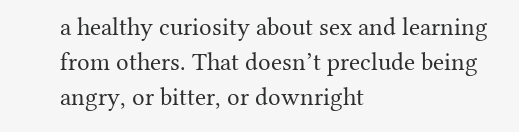a healthy curiosity about sex and learning from others. That doesn’t preclude being angry, or bitter, or downright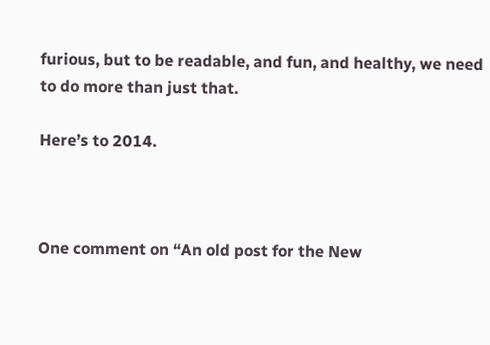furious, but to be readable, and fun, and healthy, we need to do more than just that.

Here’s to 2014.



One comment on “An old post for the New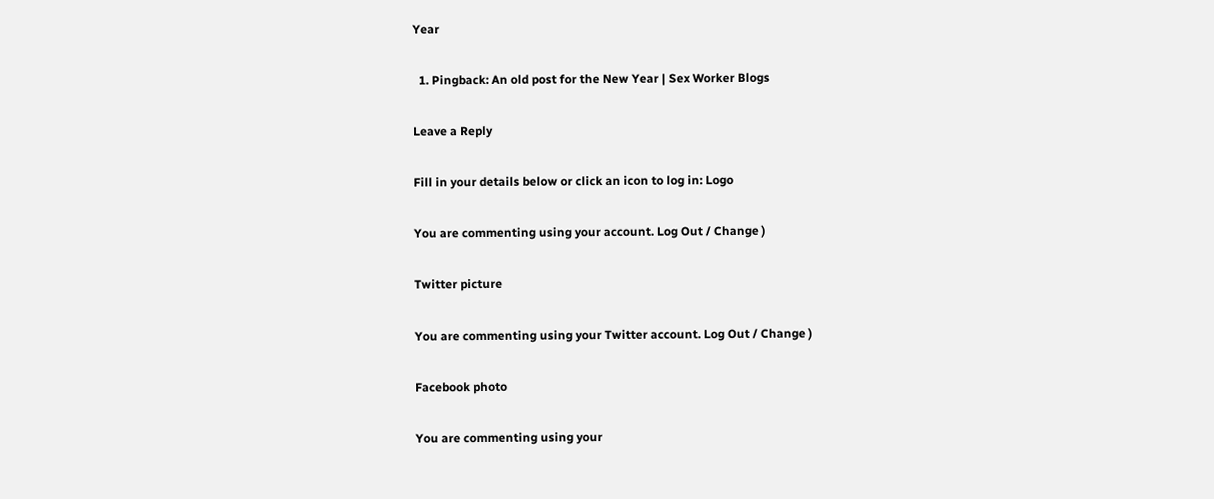Year

  1. Pingback: An old post for the New Year | Sex Worker Blogs

Leave a Reply

Fill in your details below or click an icon to log in: Logo

You are commenting using your account. Log Out / Change )

Twitter picture

You are commenting using your Twitter account. Log Out / Change )

Facebook photo

You are commenting using your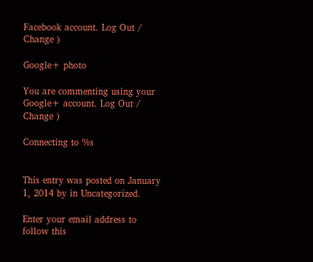Facebook account. Log Out / Change )

Google+ photo

You are commenting using your Google+ account. Log Out / Change )

Connecting to %s


This entry was posted on January 1, 2014 by in Uncategorized.

Enter your email address to follow this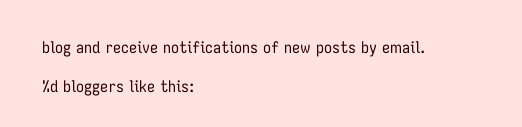blog and receive notifications of new posts by email.

%d bloggers like this: